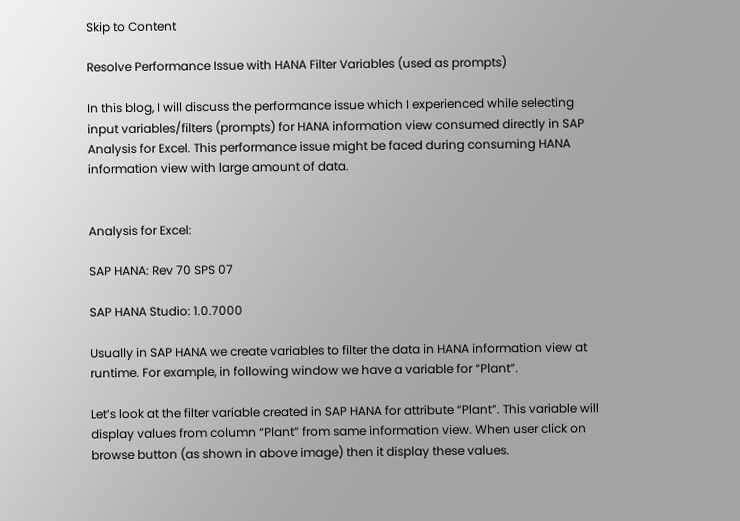Skip to Content

Resolve Performance Issue with HANA Filter Variables (used as prompts)

In this blog, I will discuss the performance issue which I experienced while selecting input variables/filters (prompts) for HANA information view consumed directly in SAP Analysis for Excel. This performance issue might be faced during consuming HANA information view with large amount of data.


Analysis for Excel:

SAP HANA: Rev 70 SPS 07

SAP HANA Studio: 1.0.7000

Usually in SAP HANA we create variables to filter the data in HANA information view at runtime. For example, in following window we have a variable for “Plant”.

Let’s look at the filter variable created in SAP HANA for attribute “Plant”. This variable will display values from column “Plant” from same information view. When user click on browse button (as shown in above image) then it display these values.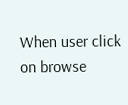When user click on browse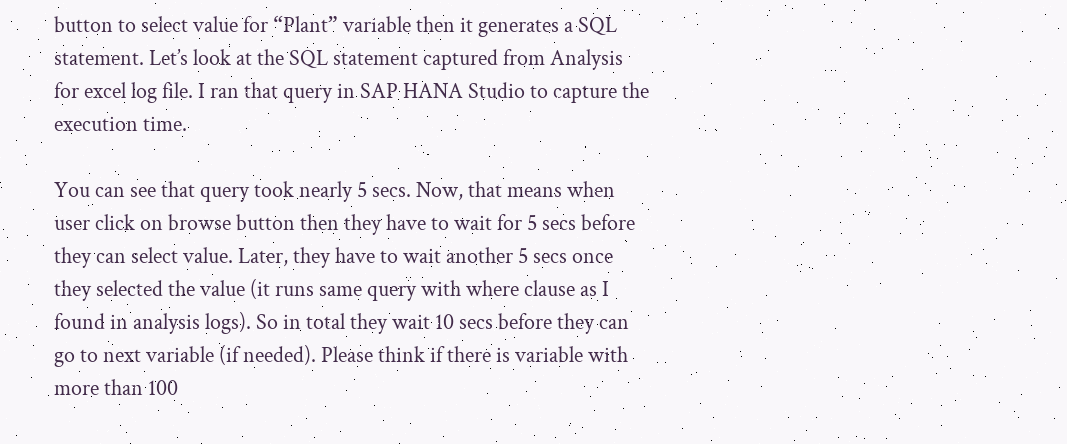button to select value for “Plant” variable then it generates a SQL statement. Let’s look at the SQL statement captured from Analysis for excel log file. I ran that query in SAP HANA Studio to capture the execution time.

You can see that query took nearly 5 secs. Now, that means when user click on browse button then they have to wait for 5 secs before they can select value. Later, they have to wait another 5 secs once they selected the value (it runs same query with where clause as I found in analysis logs). So in total they wait 10 secs before they can go to next variable (if needed). Please think if there is variable with more than 100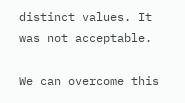distinct values. It was not acceptable.

We can overcome this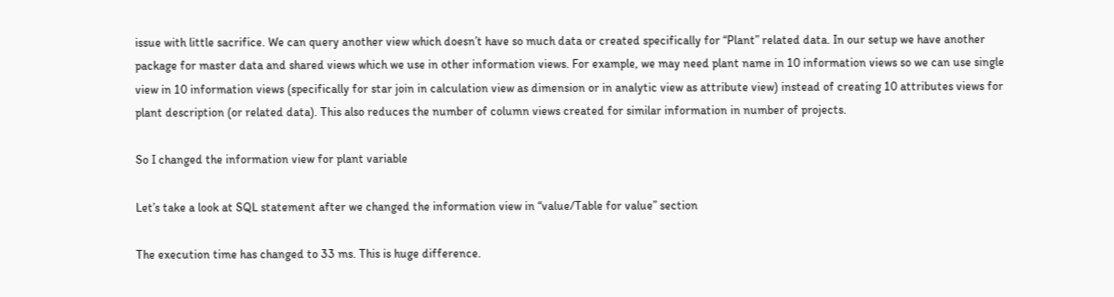issue with little sacrifice. We can query another view which doesn’t have so much data or created specifically for “Plant” related data. In our setup we have another package for master data and shared views which we use in other information views. For example, we may need plant name in 10 information views so we can use single view in 10 information views (specifically for star join in calculation view as dimension or in analytic view as attribute view) instead of creating 10 attributes views for plant description (or related data). This also reduces the number of column views created for similar information in number of projects.

So I changed the information view for plant variable

Let’s take a look at SQL statement after we changed the information view in “value/Table for value” section

The execution time has changed to 33 ms. This is huge difference.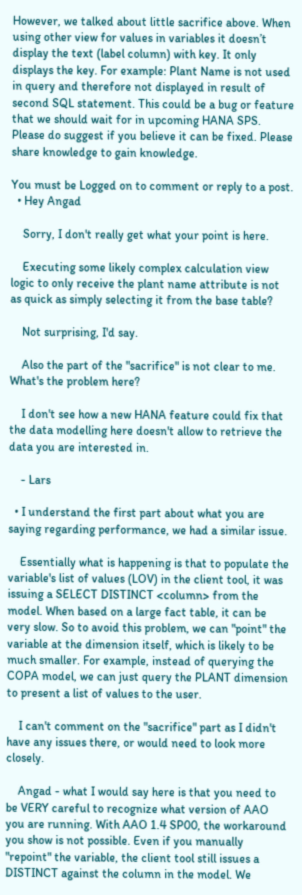However, we talked about little sacrifice above. When using other view for values in variables it doesn’t display the text (label column) with key. It only displays the key. For example: Plant Name is not used in query and therefore not displayed in result of second SQL statement. This could be a bug or feature that we should wait for in upcoming HANA SPS. Please do suggest if you believe it can be fixed. Please share knowledge to gain knowledge.

You must be Logged on to comment or reply to a post.
  • Hey Angad

    Sorry, I don't really get what your point is here.

    Executing some likely complex calculation view logic to only receive the plant name attribute is not as quick as simply selecting it from the base table?

    Not surprising, I'd say.

    Also the part of the "sacrifice" is not clear to me. What's the problem here?

    I don't see how a new HANA feature could fix that the data modelling here doesn't allow to retrieve the data you are interested in.

    - Lars

  • I understand the first part about what you are saying regarding performance, we had a similar issue.

    Essentially what is happening is that to populate the variable's list of values (LOV) in the client tool, it was issuing a SELECT DISTINCT <column> from the model. When based on a large fact table, it can be very slow. So to avoid this problem, we can "point" the variable at the dimension itself, which is likely to be much smaller. For example, instead of querying the COPA model, we can just query the PLANT dimension to present a list of values to the user.

    I can't comment on the "sacrifice" part as I didn't have any issues there, or would need to look more closely.

    Angad - what I would say here is that you need to be VERY careful to recognize what version of AAO you are running. With AAO 1.4 SP00, the workaround you show is not possible. Even if you manually "repoint" the variable, the client tool still issues a DISTINCT against the column in the model. We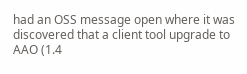had an OSS message open where it was discovered that a client tool upgrade to AAO (1.4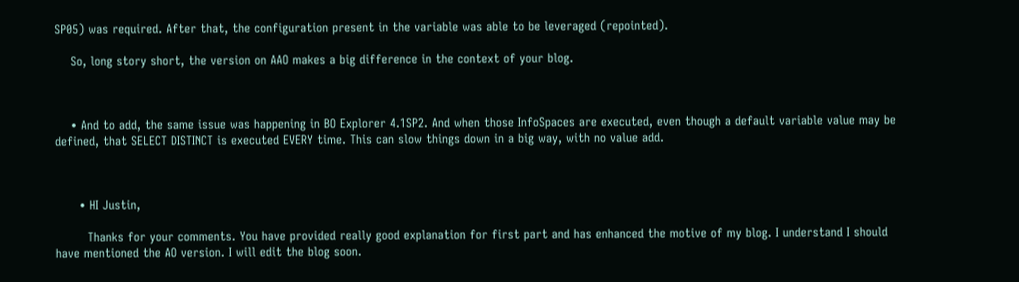SP05) was required. After that, the configuration present in the variable was able to be leveraged (repointed).

    So, long story short, the version on AAO makes a big difference in the context of your blog.



    • And to add, the same issue was happening in BO Explorer 4.1SP2. And when those InfoSpaces are executed, even though a default variable value may be defined, that SELECT DISTINCT is executed EVERY time. This can slow things down in a big way, with no value add.



      • HI Justin,

        Thanks for your comments. You have provided really good explanation for first part and has enhanced the motive of my blog. I understand I should have mentioned the AO version. I will edit the blog soon.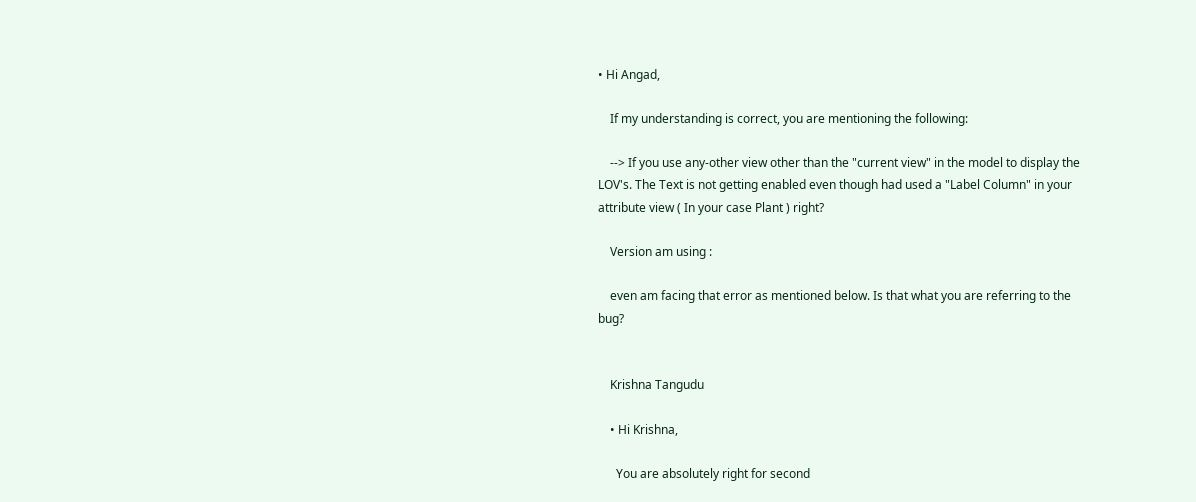• Hi Angad,

    If my understanding is correct, you are mentioning the following:

    --> If you use any-other view other than the "current view" in the model to display the LOV's. The Text is not getting enabled even though had used a "Label Column" in your attribute view ( In your case Plant ) right?

    Version am using :

    even am facing that error as mentioned below. Is that what you are referring to the bug?


    Krishna Tangudu

    • Hi Krishna,

      You are absolutely right for second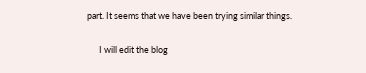part. It seems that we have been trying similar things.

      I will edit the blog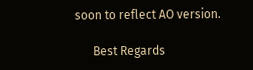soon to reflect AO version.

      Best Regards